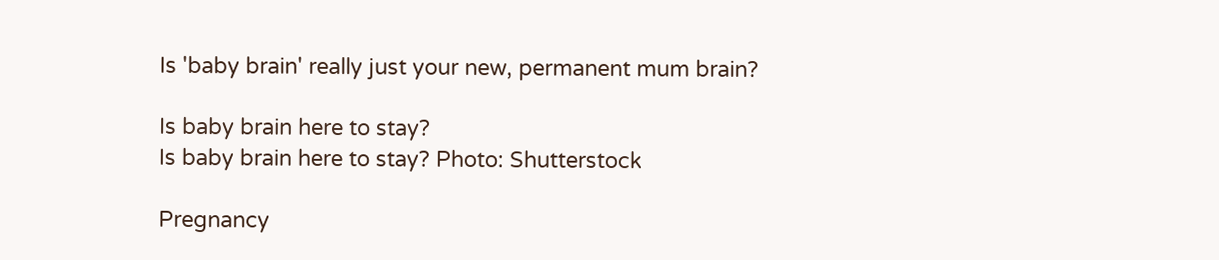Is 'baby brain' really just your new, permanent mum brain?

Is baby brain here to stay?
Is baby brain here to stay? Photo: Shutterstock

Pregnancy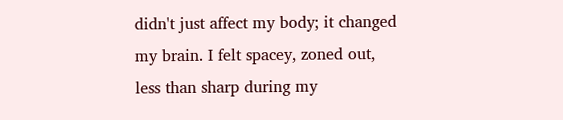didn't just affect my body; it changed my brain. I felt spacey, zoned out, less than sharp during my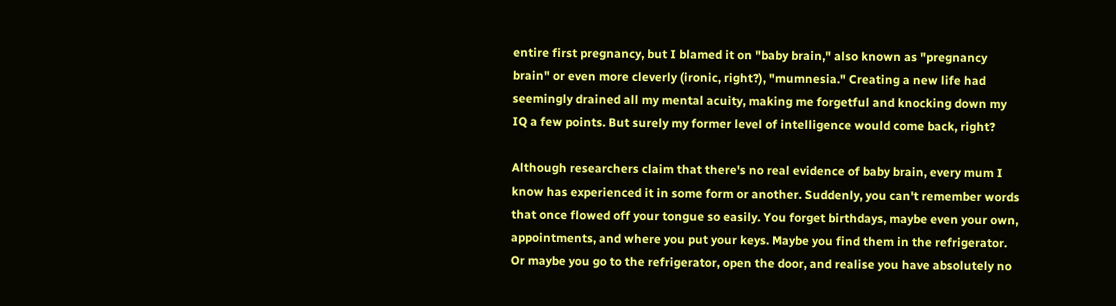entire first pregnancy, but I blamed it on "baby brain," also known as "pregnancy brain" or even more cleverly (ironic, right?), "mumnesia." Creating a new life had seemingly drained all my mental acuity, making me forgetful and knocking down my IQ a few points. But surely my former level of intelligence would come back, right?

Although researchers claim that there's no real evidence of baby brain, every mum I know has experienced it in some form or another. Suddenly, you can't remember words that once flowed off your tongue so easily. You forget birthdays, maybe even your own, appointments, and where you put your keys. Maybe you find them in the refrigerator. Or maybe you go to the refrigerator, open the door, and realise you have absolutely no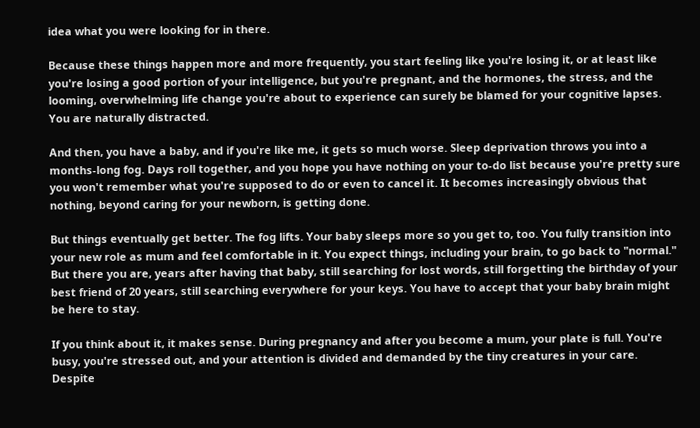idea what you were looking for in there.

Because these things happen more and more frequently, you start feeling like you're losing it, or at least like you're losing a good portion of your intelligence, but you're pregnant, and the hormones, the stress, and the looming, overwhelming life change you're about to experience can surely be blamed for your cognitive lapses. You are naturally distracted.

And then, you have a baby, and if you're like me, it gets so much worse. Sleep deprivation throws you into a months-long fog. Days roll together, and you hope you have nothing on your to-do list because you're pretty sure you won't remember what you're supposed to do or even to cancel it. It becomes increasingly obvious that nothing, beyond caring for your newborn, is getting done.

But things eventually get better. The fog lifts. Your baby sleeps more so you get to, too. You fully transition into your new role as mum and feel comfortable in it. You expect things, including your brain, to go back to "normal." But there you are, years after having that baby, still searching for lost words, still forgetting the birthday of your best friend of 20 years, still searching everywhere for your keys. You have to accept that your baby brain might be here to stay.

If you think about it, it makes sense. During pregnancy and after you become a mum, your plate is full. You're busy, you're stressed out, and your attention is divided and demanded by the tiny creatures in your care. Despite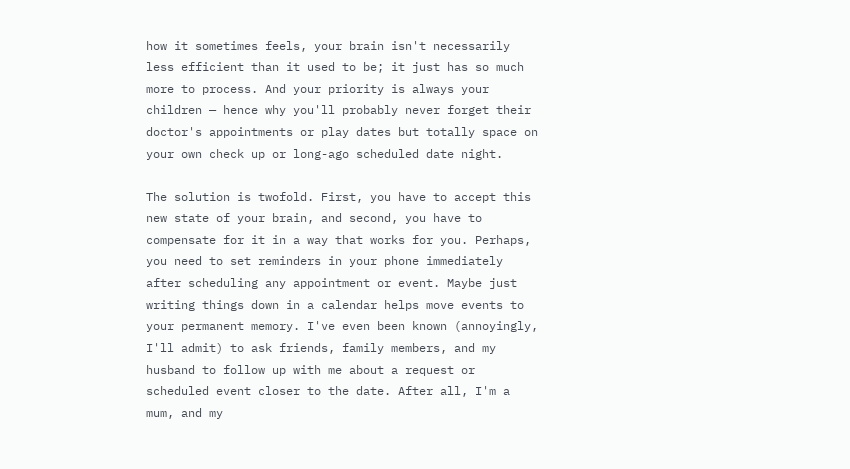how it sometimes feels, your brain isn't necessarily less efficient than it used to be; it just has so much more to process. And your priority is always your children — hence why you'll probably never forget their doctor's appointments or play dates but totally space on your own check up or long-ago scheduled date night.

The solution is twofold. First, you have to accept this new state of your brain, and second, you have to compensate for it in a way that works for you. Perhaps, you need to set reminders in your phone immediately after scheduling any appointment or event. Maybe just writing things down in a calendar helps move events to your permanent memory. I've even been known (annoyingly, I'll admit) to ask friends, family members, and my husband to follow up with me about a request or scheduled event closer to the date. After all, I'm a mum, and my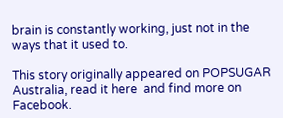brain is constantly working, just not in the ways that it used to.

This story originally appeared on POPSUGAR Australia, read it here  and find more on Facebook.